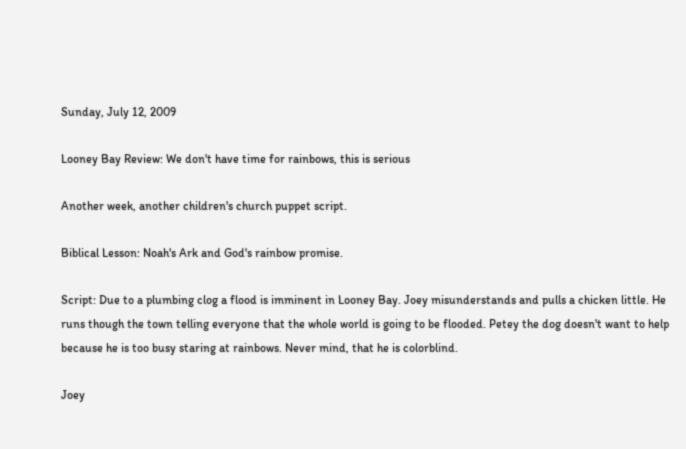Sunday, July 12, 2009

Looney Bay Review: We don't have time for rainbows, this is serious

Another week, another children's church puppet script.

Biblical Lesson: Noah's Ark and God's rainbow promise.

Script: Due to a plumbing clog a flood is imminent in Looney Bay. Joey misunderstands and pulls a chicken little. He runs though the town telling everyone that the whole world is going to be flooded. Petey the dog doesn't want to help because he is too busy staring at rainbows. Never mind, that he is colorblind.

Joey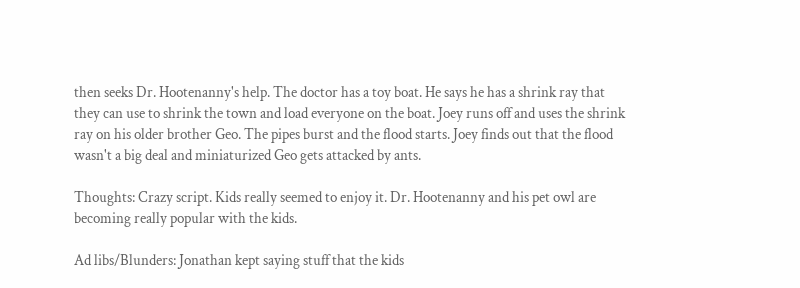then seeks Dr. Hootenanny's help. The doctor has a toy boat. He says he has a shrink ray that they can use to shrink the town and load everyone on the boat. Joey runs off and uses the shrink ray on his older brother Geo. The pipes burst and the flood starts. Joey finds out that the flood wasn't a big deal and miniaturized Geo gets attacked by ants.

Thoughts: Crazy script. Kids really seemed to enjoy it. Dr. Hootenanny and his pet owl are becoming really popular with the kids.

Ad libs/Blunders: Jonathan kept saying stuff that the kids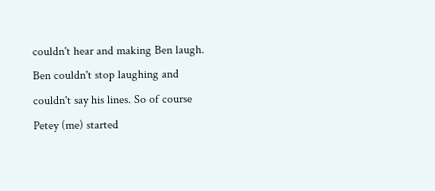couldn't hear and making Ben laugh. Ben couldn't stop laughing and couldn't say his lines. So of course Petey (me) started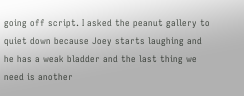going off script. I asked the peanut gallery to quiet down because Joey starts laughing and he has a weak bladder and the last thing we need is another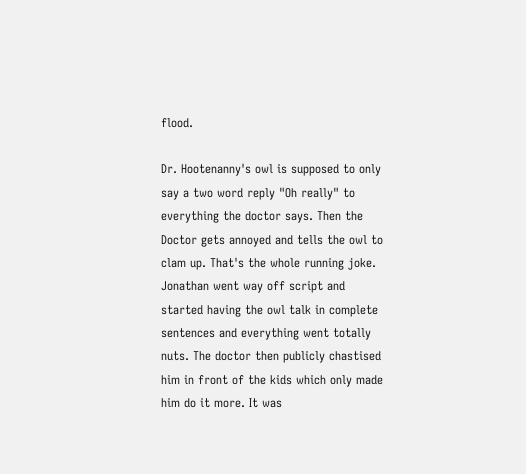flood.

Dr. Hootenanny's owl is supposed to only say a two word reply "Oh really" to everything the doctor says. Then the Doctor gets annoyed and tells the owl to clam up. That's the whole running joke. Jonathan went way off script and started having the owl talk in complete sentences and everything went totally nuts. The doctor then publicly chastised him in front of the kids which only made him do it more. It was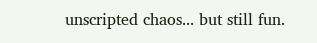unscripted chaos... but still fun.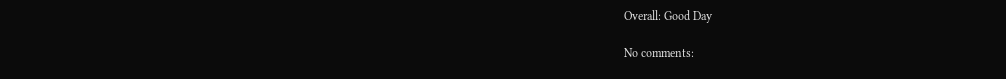Overall: Good Day

No comments: